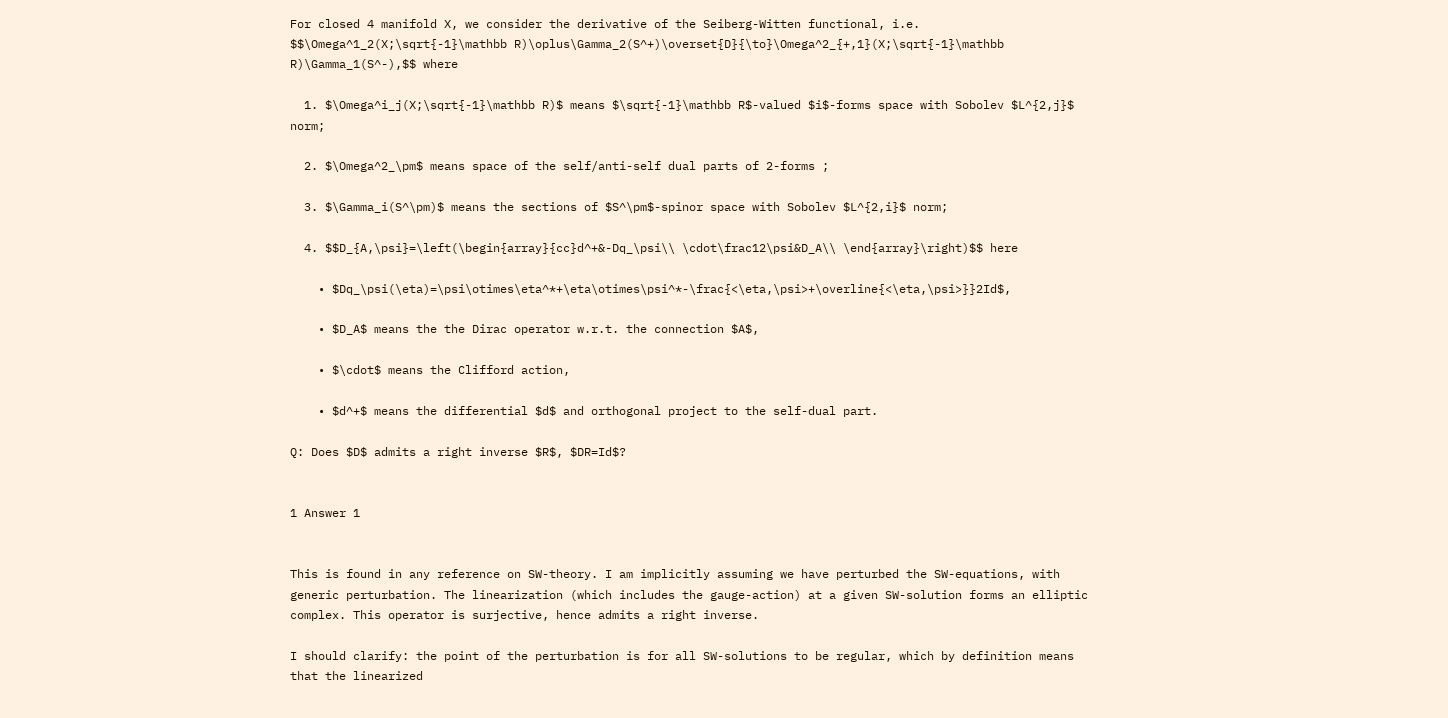For closed 4 manifold X, we consider the derivative of the Seiberg-Witten functional, i.e. $$\Omega^1_2(X;\sqrt{-1}\mathbb R)\oplus\Gamma_2(S^+)\overset{D}{\to}\Omega^2_{+,1}(X;\sqrt{-1}\mathbb R)\Gamma_1(S^-),$$ where

  1. $\Omega^i_j(X;\sqrt{-1}\mathbb R)$ means $\sqrt{-1}\mathbb R$-valued $i$-forms space with Sobolev $L^{2,j}$ norm;

  2. $\Omega^2_\pm$ means space of the self/anti-self dual parts of 2-forms ;

  3. $\Gamma_i(S^\pm)$ means the sections of $S^\pm$-spinor space with Sobolev $L^{2,i}$ norm;

  4. $$D_{A,\psi}=\left(\begin{array}{cc}d^+&-Dq_\psi\\ \cdot\frac12\psi&D_A\\ \end{array}\right)$$ here

    • $Dq_\psi(\eta)=\psi\otimes\eta^*+\eta\otimes\psi^*-\frac{<\eta,\psi>+\overline{<\eta,\psi>}}2Id$,

    • $D_A$ means the the Dirac operator w.r.t. the connection $A$,

    • $\cdot$ means the Clifford action,

    • $d^+$ means the differential $d$ and orthogonal project to the self-dual part.

Q: Does $D$ admits a right inverse $R$, $DR=Id$?


1 Answer 1


This is found in any reference on SW-theory. I am implicitly assuming we have perturbed the SW-equations, with generic perturbation. The linearization (which includes the gauge-action) at a given SW-solution forms an elliptic complex. This operator is surjective, hence admits a right inverse.

I should clarify: the point of the perturbation is for all SW-solutions to be regular, which by definition means that the linearized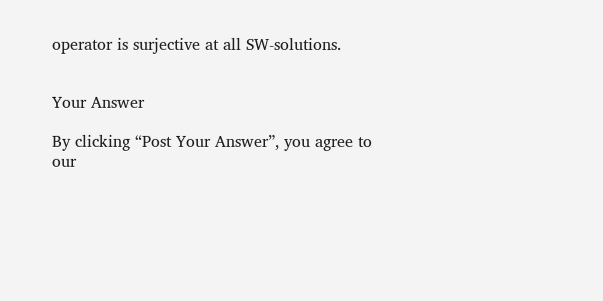operator is surjective at all SW-solutions.


Your Answer

By clicking “Post Your Answer”, you agree to our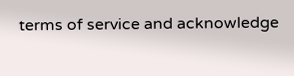terms of service and acknowledge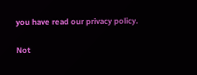you have read our privacy policy.

Not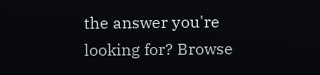the answer you're looking for? Browse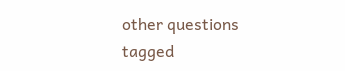other questions tagged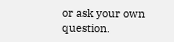or ask your own question.